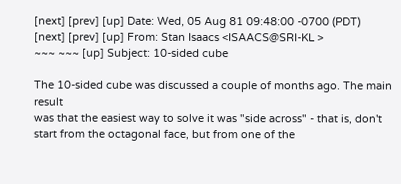[next] [prev] [up] Date: Wed, 05 Aug 81 09:48:00 -0700 (PDT)
[next] [prev] [up] From: Stan Isaacs <ISAACS@SRI-KL >
~~~ ~~~ [up] Subject: 10-sided cube

The 10-sided cube was discussed a couple of months ago. The main result
was that the easiest way to solve it was "side across" - that is, don't
start from the octagonal face, but from one of the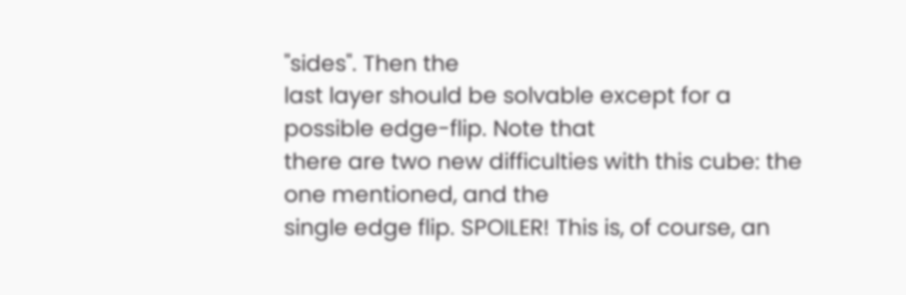"sides". Then the
last layer should be solvable except for a possible edge-flip. Note that
there are two new difficulties with this cube: the one mentioned, and the
single edge flip. SPOILER! This is, of course, an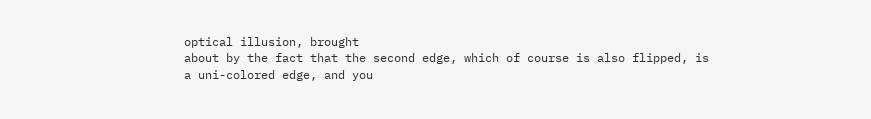optical illusion, brought
about by the fact that the second edge, which of course is also flipped, is
a uni-colored edge, and you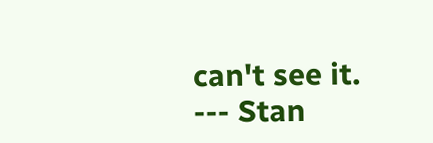can't see it.
--- Stan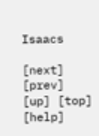Isaacs

[next] [prev] [up] [top] [help]